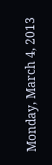Monday, March 4, 2013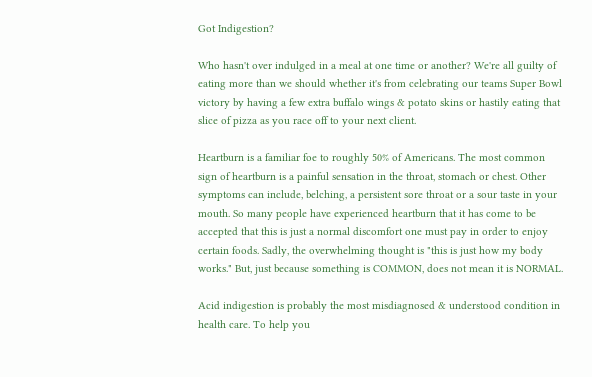Got Indigestion?

Who hasn't over indulged in a meal at one time or another? We're all guilty of eating more than we should whether it's from celebrating our teams Super Bowl victory by having a few extra buffalo wings & potato skins or hastily eating that slice of pizza as you race off to your next client.

Heartburn is a familiar foe to roughly 50% of Americans. The most common sign of heartburn is a painful sensation in the throat, stomach or chest. Other symptoms can include, belching, a persistent sore throat or a sour taste in your mouth. So many people have experienced heartburn that it has come to be accepted that this is just a normal discomfort one must pay in order to enjoy certain foods. Sadly, the overwhelming thought is "this is just how my body works." But, just because something is COMMON, does not mean it is NORMAL.

Acid indigestion is probably the most misdiagnosed & understood condition in health care. To help you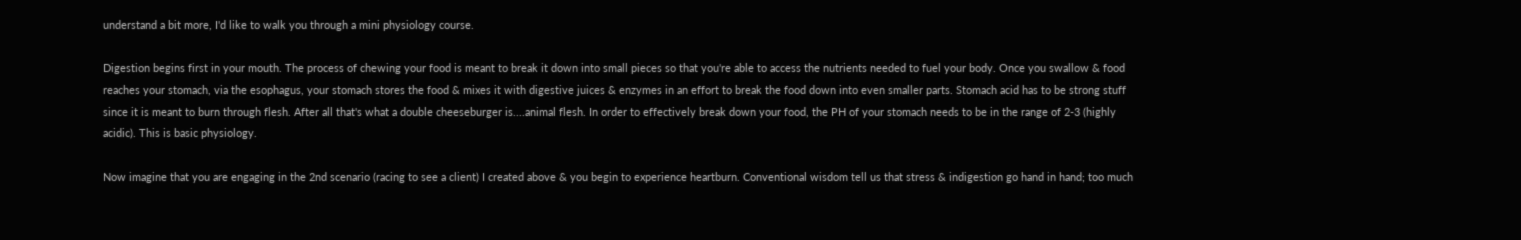understand a bit more, I'd like to walk you through a mini physiology course.

Digestion begins first in your mouth. The process of chewing your food is meant to break it down into small pieces so that you're able to access the nutrients needed to fuel your body. Once you swallow & food reaches your stomach, via the esophagus, your stomach stores the food & mixes it with digestive juices & enzymes in an effort to break the food down into even smaller parts. Stomach acid has to be strong stuff since it is meant to burn through flesh. After all that's what a double cheeseburger is....animal flesh. In order to effectively break down your food, the PH of your stomach needs to be in the range of 2-3 (highly acidic). This is basic physiology.

Now imagine that you are engaging in the 2nd scenario (racing to see a client) I created above & you begin to experience heartburn. Conventional wisdom tell us that stress & indigestion go hand in hand; too much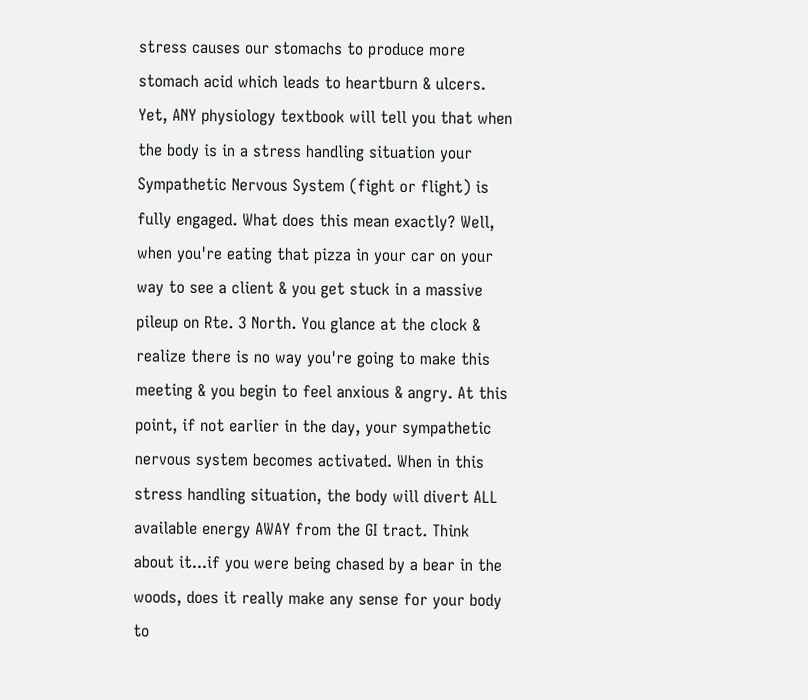stress causes our stomachs to produce more stomach acid which leads to heartburn & ulcers. Yet, ANY physiology textbook will tell you that when the body is in a stress handling situation your Sympathetic Nervous System (fight or flight) is fully engaged. What does this mean exactly? Well, when you're eating that pizza in your car on your way to see a client & you get stuck in a massive pileup on Rte. 3 North. You glance at the clock & realize there is no way you're going to make this meeting & you begin to feel anxious & angry. At this point, if not earlier in the day, your sympathetic nervous system becomes activated. When in this stress handling situation, the body will divert ALL available energy AWAY from the GI tract. Think about it...if you were being chased by a bear in the woods, does it really make any sense for your body to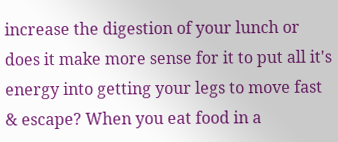increase the digestion of your lunch or does it make more sense for it to put all it's energy into getting your legs to move fast & escape? When you eat food in a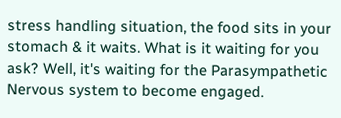stress handling situation, the food sits in your stomach & it waits. What is it waiting for you ask? Well, it's waiting for the Parasympathetic Nervous system to become engaged.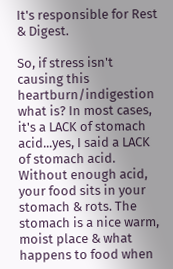It's responsible for Rest & Digest.

So, if stress isn't causing this heartburn/indigestion what is? In most cases, it's a LACK of stomach acid...yes, I said a LACK of stomach acid. Without enough acid, your food sits in your stomach & rots. The stomach is a nice warm, moist place & what happens to food when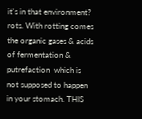it's in that environment? rots. With rotting comes the organic gases & acids of fermentation & putrefaction  which is not supposed to happen in your stomach. THIS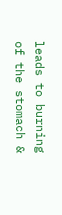leads to burning of the stomach &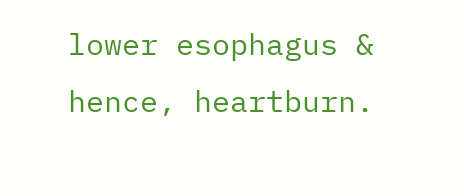lower esophagus & hence, heartburn.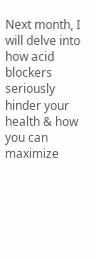Next month, I will delve into how acid blockers seriously hinder your health & how you can maximize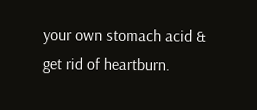your own stomach acid & get rid of heartburn.